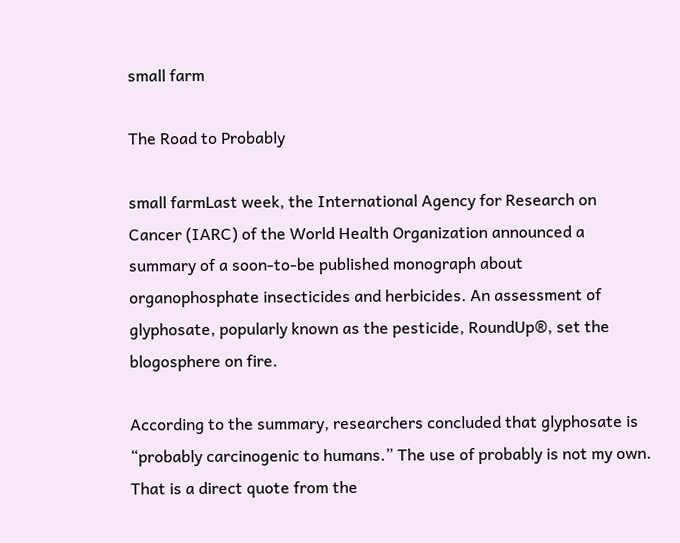small farm

The Road to Probably

small farmLast week, the International Agency for Research on Cancer (IARC) of the World Health Organization announced a summary of a soon-to-be published monograph about organophosphate insecticides and herbicides. An assessment of glyphosate, popularly known as the pesticide, RoundUp®, set the blogosphere on fire.

According to the summary, researchers concluded that glyphosate is “probably carcinogenic to humans.” The use of probably is not my own. That is a direct quote from the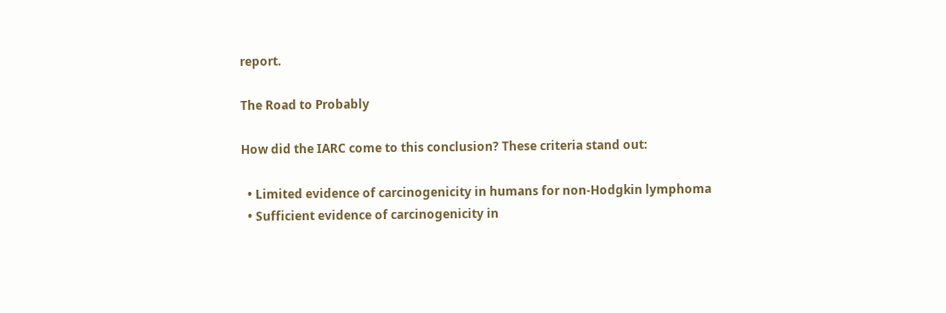report.

The Road to Probably

How did the IARC come to this conclusion? These criteria stand out:

  • Limited evidence of carcinogenicity in humans for non-Hodgkin lymphoma
  • Sufficient evidence of carcinogenicity in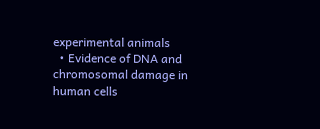experimental animals
  • Evidence of DNA and chromosomal damage in human cells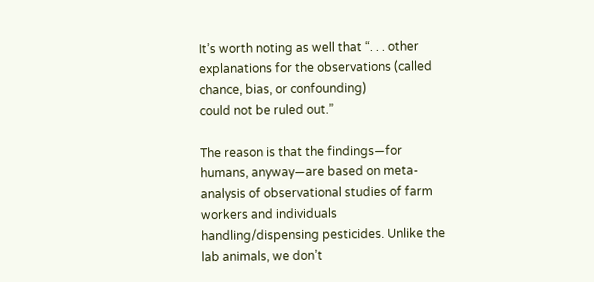It’s worth noting as well that “. . . other explanations for the observations (called chance, bias, or confounding)
could not be ruled out.”

The reason is that the findings—for humans, anyway—are based on meta-analysis of observational studies of farm workers and individuals handling/dispensing pesticides. Unlike the lab animals, we don’t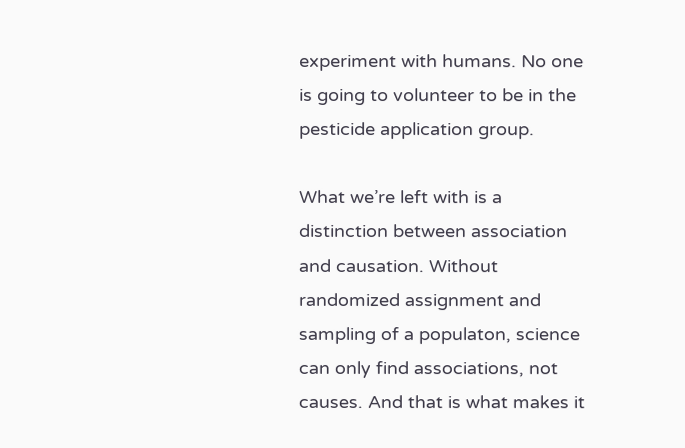experiment with humans. No one is going to volunteer to be in the pesticide application group.

What we’re left with is a distinction between association and causation. Without randomized assignment and sampling of a populaton, science can only find associations, not causes. And that is what makes it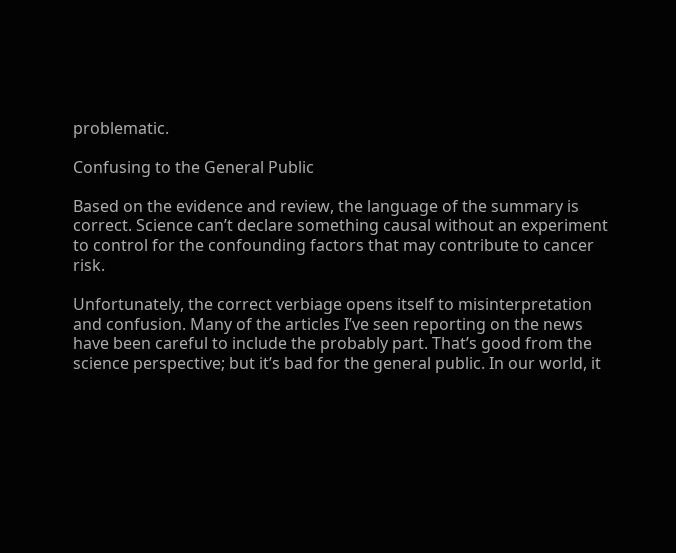problematic.

Confusing to the General Public

Based on the evidence and review, the language of the summary is correct. Science can’t declare something causal without an experiment to control for the confounding factors that may contribute to cancer risk.

Unfortunately, the correct verbiage opens itself to misinterpretation and confusion. Many of the articles I’ve seen reporting on the news have been careful to include the probably part. That’s good from the science perspective; but it’s bad for the general public. In our world, it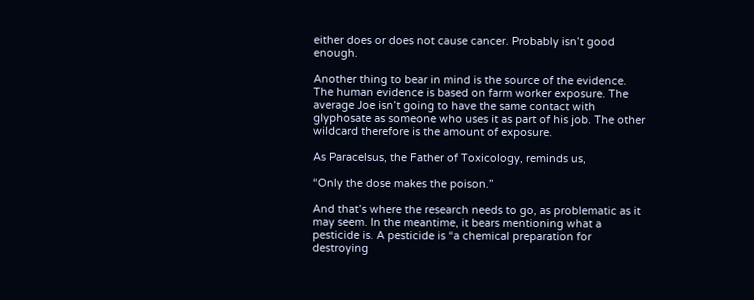either does or does not cause cancer. Probably isn’t good enough.

Another thing to bear in mind is the source of the evidence. The human evidence is based on farm worker exposure. The average Joe isn’t going to have the same contact with glyphosate as someone who uses it as part of his job. The other wildcard therefore is the amount of exposure.

As Paracelsus, the Father of Toxicology, reminds us,

“Only the dose makes the poison.”

And that’s where the research needs to go, as problematic as it may seem. In the meantime, it bears mentioning what a pesticide is. A pesticide is “a chemical preparation for destroying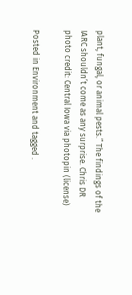plant, fungal, or animal pests.” The findings of the IARC shouldn’t come as any surprise. Chris DR
photo credit: Central Iowa via photopin (license)

Posted in Environment and tagged .